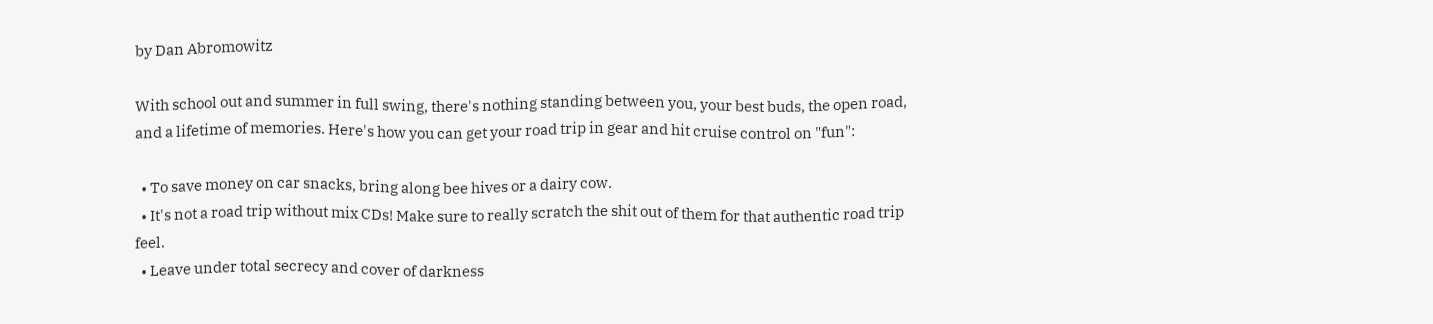by Dan Abromowitz

With school out and summer in full swing, there's nothing standing between you, your best buds, the open road, and a lifetime of memories. Here's how you can get your road trip in gear and hit cruise control on "fun":

  • To save money on car snacks, bring along bee hives or a dairy cow.
  • It's not a road trip without mix CDs! Make sure to really scratch the shit out of them for that authentic road trip feel.
  • Leave under total secrecy and cover of darkness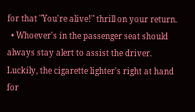for that "You're alive!" thrill on your return.
  • Whoever's in the passenger seat should always stay alert to assist the driver. Luckily, the cigarette lighter's right at hand for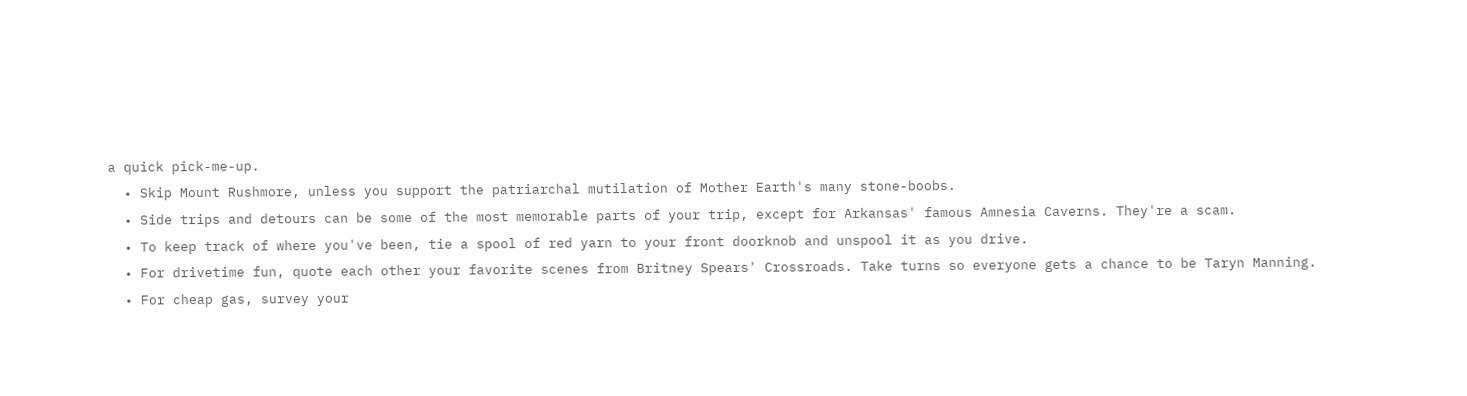a quick pick-me-up.
  • Skip Mount Rushmore, unless you support the patriarchal mutilation of Mother Earth's many stone-boobs.
  • Side trips and detours can be some of the most memorable parts of your trip, except for Arkansas' famous Amnesia Caverns. They're a scam.
  • To keep track of where you've been, tie a spool of red yarn to your front doorknob and unspool it as you drive.
  • For drivetime fun, quote each other your favorite scenes from Britney Spears' Crossroads. Take turns so everyone gets a chance to be Taryn Manning.
  • For cheap gas, survey your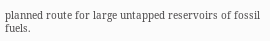planned route for large untapped reservoirs of fossil fuels.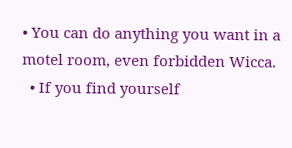• You can do anything you want in a motel room, even forbidden Wicca.
  • If you find yourself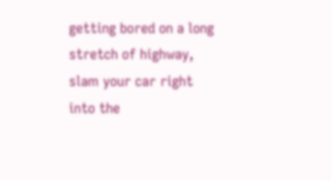getting bored on a long stretch of highway, slam your car right into the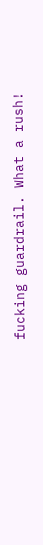fucking guardrail. What a rush!